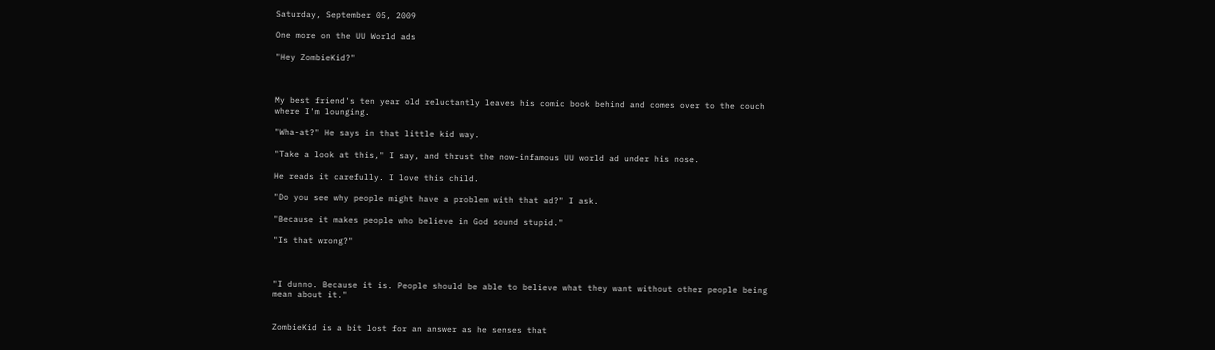Saturday, September 05, 2009

One more on the UU World ads

"Hey ZombieKid?"



My best friend's ten year old reluctantly leaves his comic book behind and comes over to the couch where I'm lounging.

"Wha-at?" He says in that little kid way.

"Take a look at this," I say, and thrust the now-infamous UU world ad under his nose.

He reads it carefully. I love this child.

"Do you see why people might have a problem with that ad?" I ask.

"Because it makes people who believe in God sound stupid."

"Is that wrong?"



"I dunno. Because it is. People should be able to believe what they want without other people being mean about it."


ZombieKid is a bit lost for an answer as he senses that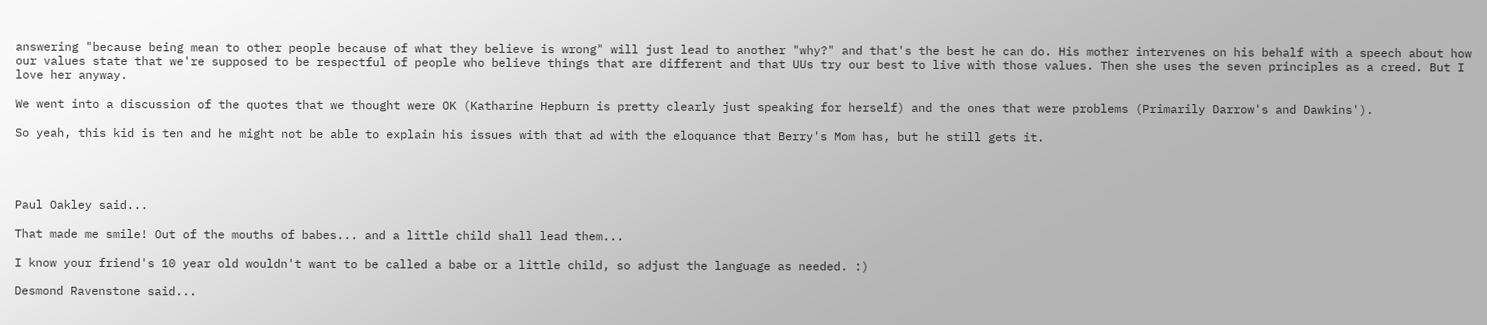answering "because being mean to other people because of what they believe is wrong" will just lead to another "why?" and that's the best he can do. His mother intervenes on his behalf with a speech about how our values state that we're supposed to be respectful of people who believe things that are different and that UUs try our best to live with those values. Then she uses the seven principles as a creed. But I love her anyway.

We went into a discussion of the quotes that we thought were OK (Katharine Hepburn is pretty clearly just speaking for herself) and the ones that were problems (Primarily Darrow's and Dawkins').

So yeah, this kid is ten and he might not be able to explain his issues with that ad with the eloquance that Berry's Mom has, but he still gets it.




Paul Oakley said...

That made me smile! Out of the mouths of babes... and a little child shall lead them...

I know your friend's 10 year old wouldn't want to be called a babe or a little child, so adjust the language as needed. :)

Desmond Ravenstone said...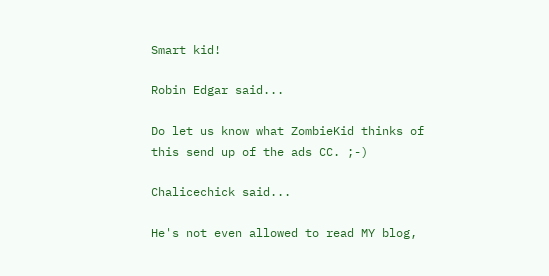Smart kid!

Robin Edgar said...

Do let us know what ZombieKid thinks of this send up of the ads CC. ;-)

Chalicechick said...

He's not even allowed to read MY blog,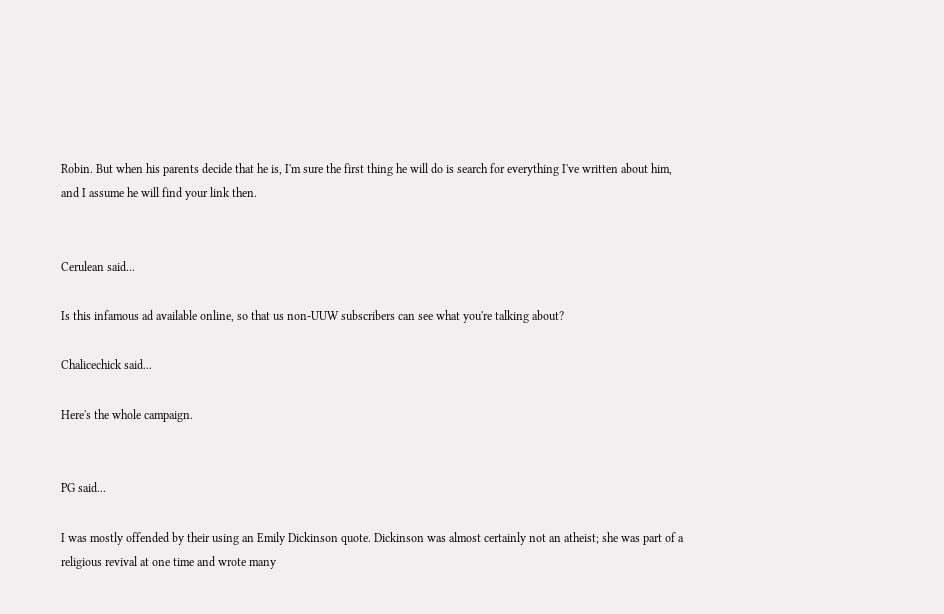Robin. But when his parents decide that he is, I'm sure the first thing he will do is search for everything I've written about him, and I assume he will find your link then.


Cerulean said...

Is this infamous ad available online, so that us non-UUW subscribers can see what you're talking about?

Chalicechick said...

Here's the whole campaign.


PG said...

I was mostly offended by their using an Emily Dickinson quote. Dickinson was almost certainly not an atheist; she was part of a religious revival at one time and wrote many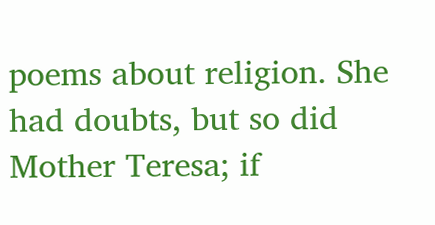poems about religion. She had doubts, but so did Mother Teresa; if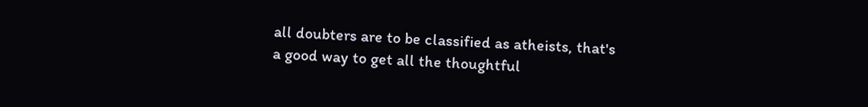all doubters are to be classified as atheists, that's a good way to get all the thoughtful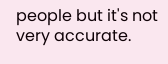people but it's not very accurate.